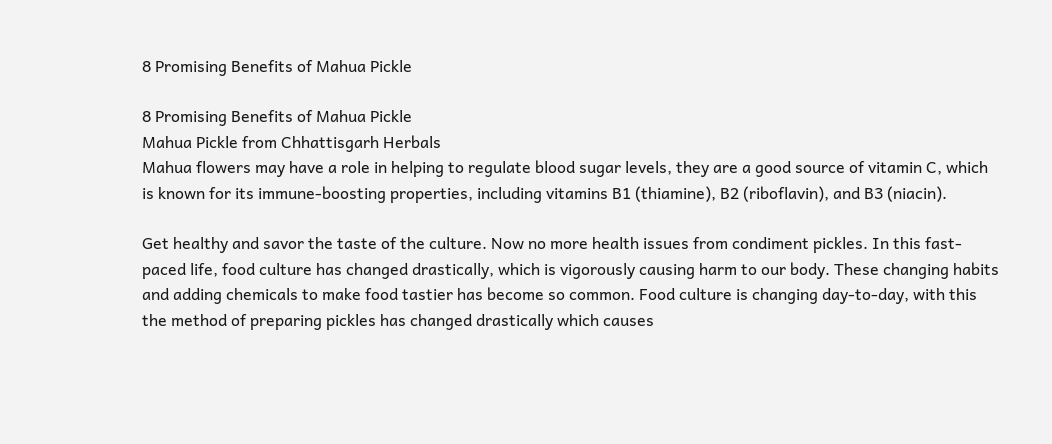8 Promising Benefits of Mahua Pickle

8 Promising Benefits of Mahua Pickle
Mahua Pickle from Chhattisgarh Herbals
Mahua flowers may have a role in helping to regulate blood sugar levels, they are a good source of vitamin C, which is known for its immune-boosting properties, including vitamins B1 (thiamine), B2 (riboflavin), and B3 (niacin).

Get healthy and savor the taste of the culture. Now no more health issues from condiment pickles. In this fast-paced life, food culture has changed drastically, which is vigorously causing harm to our body. These changing habits and adding chemicals to make food tastier has become so common. Food culture is changing day-to-day, with this the method of preparing pickles has changed drastically which causes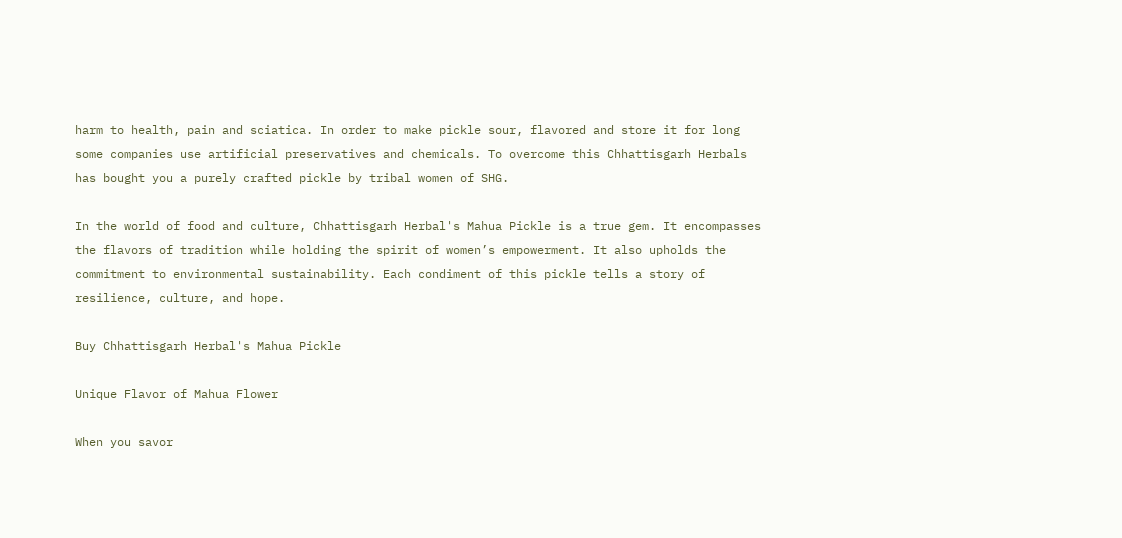harm to health, pain and sciatica. In order to make pickle sour, flavored and store it for long some companies use artificial preservatives and chemicals. To overcome this Chhattisgarh Herbals has bought you a purely crafted pickle by tribal women of SHG.

In the world of food and culture, Chhattisgarh Herbal's Mahua Pickle is a true gem. It encompasses the flavors of tradition while holding the spirit of women’s empowerment. It also upholds the commitment to environmental sustainability. Each condiment of this pickle tells a story of resilience, culture, and hope.

Buy Chhattisgarh Herbal's Mahua Pickle

Unique Flavor of Mahua Flower

When you savor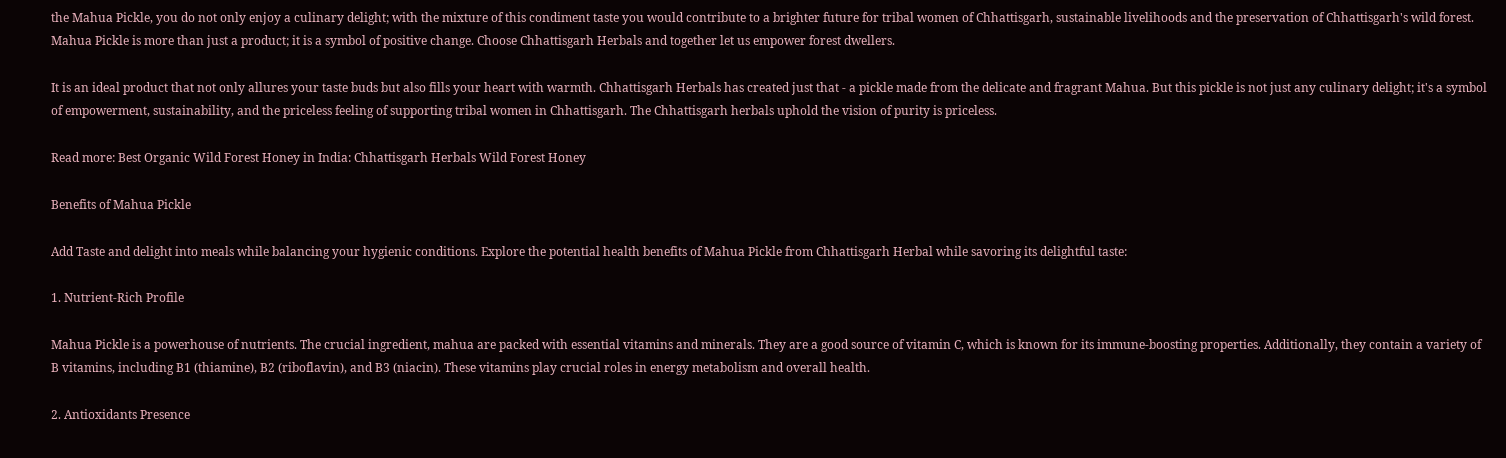the Mahua Pickle, you do not only enjoy a culinary delight; with the mixture of this condiment taste you would contribute to a brighter future for tribal women of Chhattisgarh, sustainable livelihoods and the preservation of Chhattisgarh's wild forest. Mahua Pickle is more than just a product; it is a symbol of positive change. Choose Chhattisgarh Herbals and together let us empower forest dwellers.

It is an ideal product that not only allures your taste buds but also fills your heart with warmth. Chhattisgarh Herbals has created just that - a pickle made from the delicate and fragrant Mahua. But this pickle is not just any culinary delight; it's a symbol of empowerment, sustainability, and the priceless feeling of supporting tribal women in Chhattisgarh. The Chhattisgarh herbals uphold the vision of purity is priceless.

Read more: Best Organic Wild Forest Honey in India: Chhattisgarh Herbals Wild Forest Honey

Benefits of Mahua Pickle

Add Taste and delight into meals while balancing your hygienic conditions. Explore the potential health benefits of Mahua Pickle from Chhattisgarh Herbal while savoring its delightful taste:

1. Nutrient-Rich Profile

Mahua Pickle is a powerhouse of nutrients. The crucial ingredient, mahua are packed with essential vitamins and minerals. They are a good source of vitamin C, which is known for its immune-boosting properties. Additionally, they contain a variety of B vitamins, including B1 (thiamine), B2 (riboflavin), and B3 (niacin). These vitamins play crucial roles in energy metabolism and overall health.

2. Antioxidants Presence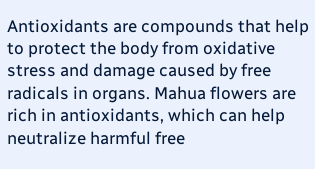Antioxidants are compounds that help to protect the body from oxidative stress and damage caused by free radicals in organs. Mahua flowers are rich in antioxidants, which can help neutralize harmful free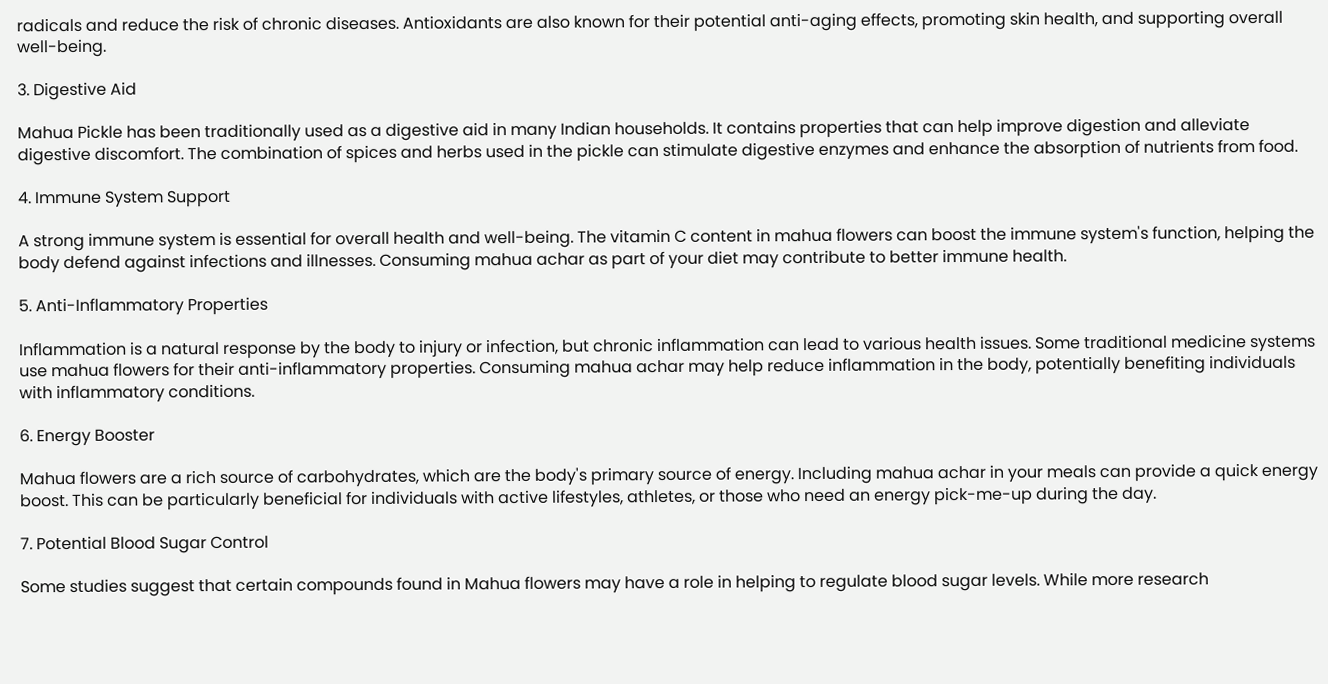radicals and reduce the risk of chronic diseases. Antioxidants are also known for their potential anti-aging effects, promoting skin health, and supporting overall well-being.

3. Digestive Aid

Mahua Pickle has been traditionally used as a digestive aid in many Indian households. It contains properties that can help improve digestion and alleviate digestive discomfort. The combination of spices and herbs used in the pickle can stimulate digestive enzymes and enhance the absorption of nutrients from food.

4. Immune System Support

A strong immune system is essential for overall health and well-being. The vitamin C content in mahua flowers can boost the immune system's function, helping the body defend against infections and illnesses. Consuming mahua achar as part of your diet may contribute to better immune health.

5. Anti-Inflammatory Properties

Inflammation is a natural response by the body to injury or infection, but chronic inflammation can lead to various health issues. Some traditional medicine systems use mahua flowers for their anti-inflammatory properties. Consuming mahua achar may help reduce inflammation in the body, potentially benefiting individuals with inflammatory conditions.

6. Energy Booster

Mahua flowers are a rich source of carbohydrates, which are the body's primary source of energy. Including mahua achar in your meals can provide a quick energy boost. This can be particularly beneficial for individuals with active lifestyles, athletes, or those who need an energy pick-me-up during the day.

7. Potential Blood Sugar Control

Some studies suggest that certain compounds found in Mahua flowers may have a role in helping to regulate blood sugar levels. While more research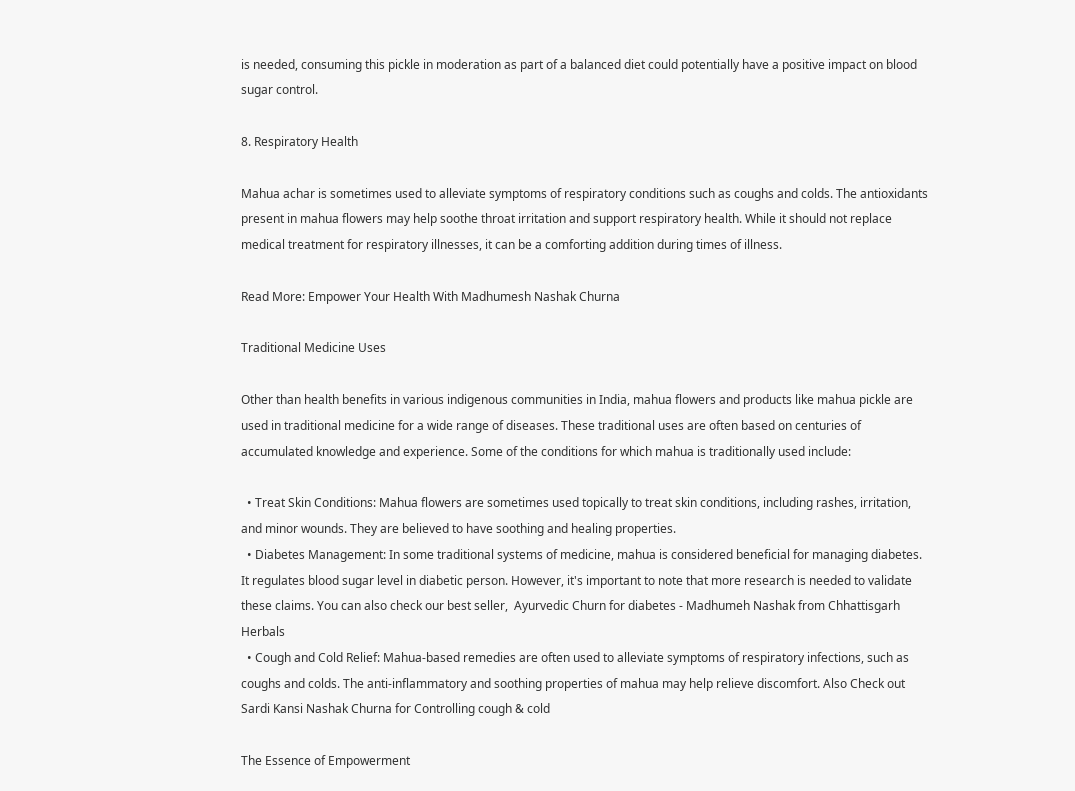is needed, consuming this pickle in moderation as part of a balanced diet could potentially have a positive impact on blood sugar control.

8. Respiratory Health

Mahua achar is sometimes used to alleviate symptoms of respiratory conditions such as coughs and colds. The antioxidants present in mahua flowers may help soothe throat irritation and support respiratory health. While it should not replace medical treatment for respiratory illnesses, it can be a comforting addition during times of illness.

Read More: Empower Your Health With Madhumesh Nashak Churna

Traditional Medicine Uses

Other than health benefits in various indigenous communities in India, mahua flowers and products like mahua pickle are used in traditional medicine for a wide range of diseases. These traditional uses are often based on centuries of accumulated knowledge and experience. Some of the conditions for which mahua is traditionally used include:

  • Treat Skin Conditions: Mahua flowers are sometimes used topically to treat skin conditions, including rashes, irritation, and minor wounds. They are believed to have soothing and healing properties.
  • Diabetes Management: In some traditional systems of medicine, mahua is considered beneficial for managing diabetes. It regulates blood sugar level in diabetic person. However, it's important to note that more research is needed to validate these claims. You can also check our best seller,  Ayurvedic Churn for diabetes - Madhumeh Nashak from Chhattisgarh Herbals
  • Cough and Cold Relief: Mahua-based remedies are often used to alleviate symptoms of respiratory infections, such as coughs and colds. The anti-inflammatory and soothing properties of mahua may help relieve discomfort. Also Check out Sardi Kansi Nashak Churna for Controlling cough & cold

The Essence of Empowerment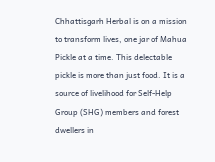Chhattisgarh Herbal is on a mission to transform lives, one jar of Mahua Pickle at a time. This delectable pickle is more than just food. It is a source of livelihood for Self-Help Group (SHG) members and forest dwellers in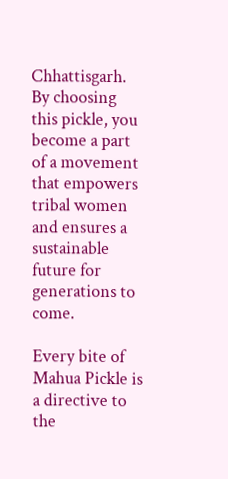Chhattisgarh. By choosing this pickle, you become a part of a movement that empowers tribal women and ensures a sustainable future for generations to come.

Every bite of Mahua Pickle is a directive to the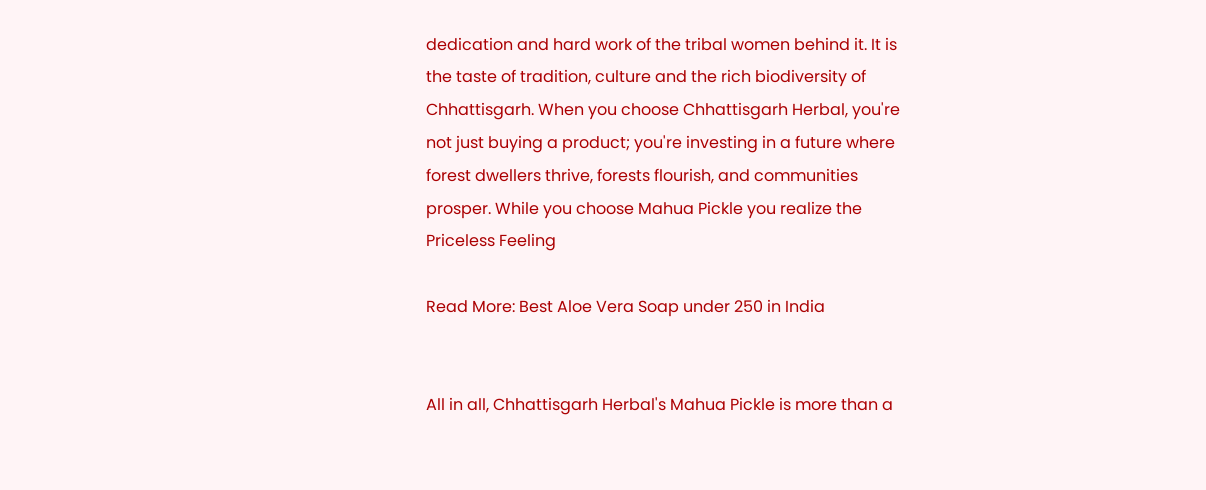dedication and hard work of the tribal women behind it. It is the taste of tradition, culture and the rich biodiversity of Chhattisgarh. When you choose Chhattisgarh Herbal, you're not just buying a product; you're investing in a future where forest dwellers thrive, forests flourish, and communities prosper. While you choose Mahua Pickle you realize the Priceless Feeling

Read More: Best Aloe Vera Soap under 250 in India


All in all, Chhattisgarh Herbal's Mahua Pickle is more than a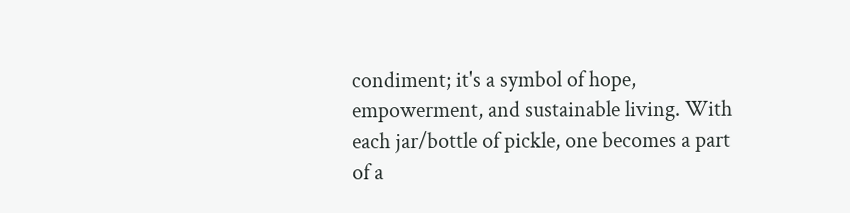condiment; it's a symbol of hope, empowerment, and sustainable living. With each jar/bottle of pickle, one becomes a part of a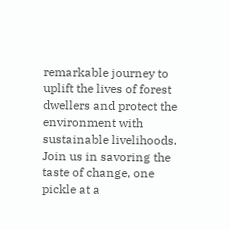remarkable journey to uplift the lives of forest dwellers and protect the environment with sustainable livelihoods. Join us in savoring the taste of change, one pickle at a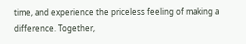time, and experience the priceless feeling of making a difference. Together,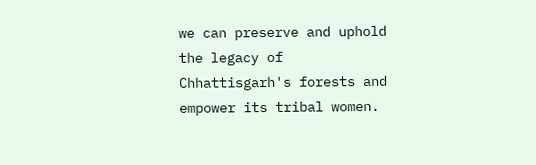we can preserve and uphold the legacy of Chhattisgarh's forests and empower its tribal women.